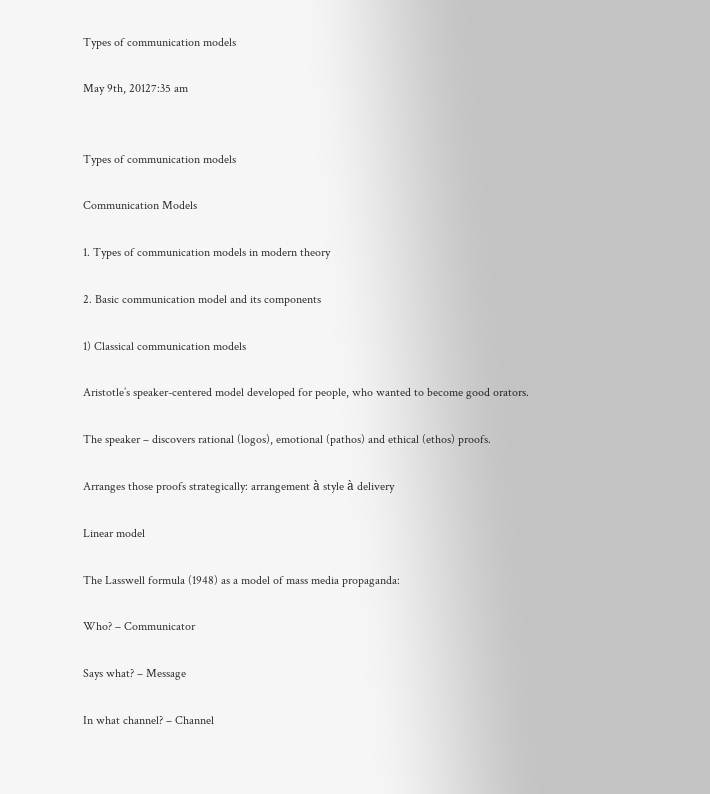Types of communication models

May 9th, 20127:35 am


Types of communication models

Communication Models

1. Types of communication models in modern theory

2. Basic communication model and its components

1) Classical communication models

Aristotle’s speaker-centered model developed for people, who wanted to become good orators.

The speaker – discovers rational (logos), emotional (pathos) and ethical (ethos) proofs.

Arranges those proofs strategically: arrangement à style à delivery

Linear model

The Lasswell formula (1948) as a model of mass media propaganda:

Who? – Communicator

Says what? – Message

In what channel? – Channel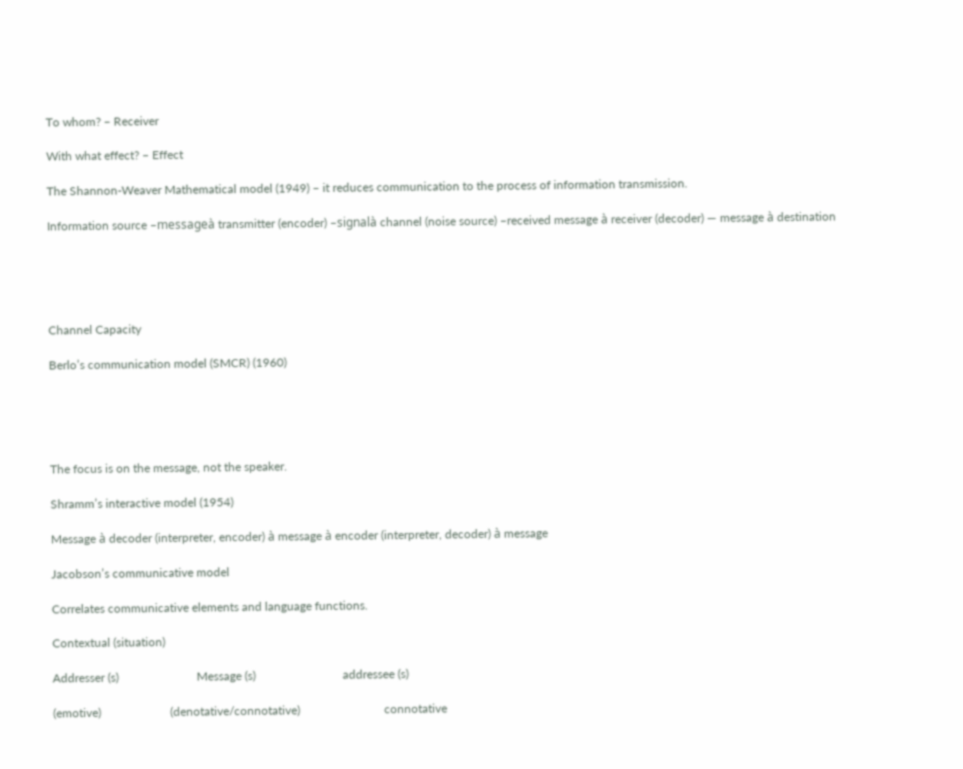To whom? – Receiver

With what effect? – Effect

The Shannon-Weaver Mathematical model (1949) – it reduces communication to the process of information transmission.

Information source –messageà transmitter (encoder) –signalà channel (noise source) –received message à receiver (decoder) — message à destination





Channel Capacity

Berlo’s communication model (SMCR) (1960)





The focus is on the message, not the speaker.

Shramm’s interactive model (1954)

Message à decoder (interpreter, encoder) à message à encoder (interpreter, decoder) à message

Jacobson’s communicative model

Correlates communicative elements and language functions.

Contextual (situation)

Addresser (s)                          Message (s)                             addressee (s)

(emotive)                       (denotative/connotative)                            connotative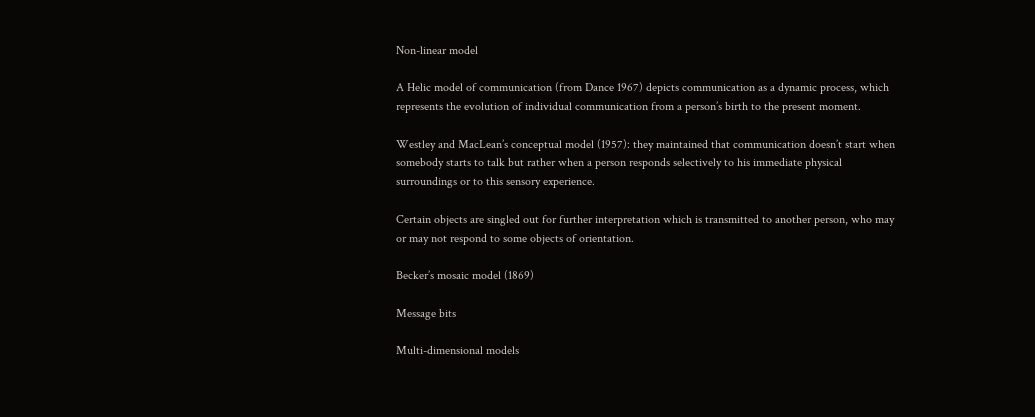Non-linear model

A Helic model of communication (from Dance 1967) depicts communication as a dynamic process, which represents the evolution of individual communication from a person’s birth to the present moment.

Westley and MacLean’s conceptual model (1957): they maintained that communication doesn’t start when somebody starts to talk but rather when a person responds selectively to his immediate physical surroundings or to this sensory experience.

Certain objects are singled out for further interpretation which is transmitted to another person, who may or may not respond to some objects of orientation.

Becker’s mosaic model (1869)

Message bits

Multi-dimensional models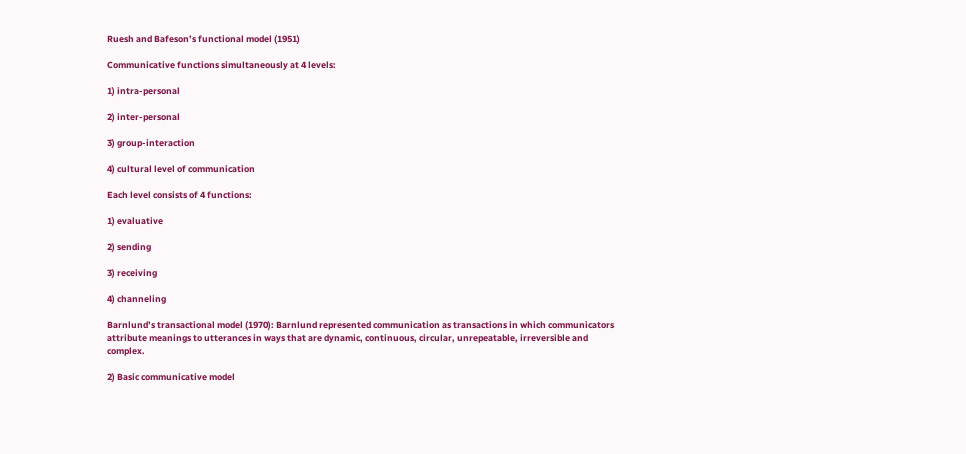Ruesh and Bafeson’s functional model (1951)

Communicative functions simultaneously at 4 levels:

1) intra-personal

2) inter-personal

3) group-interaction

4) cultural level of communication

Each level consists of 4 functions:

1) evaluative

2) sending

3) receiving

4) channeling

Barnlund’s transactional model (1970): Barnlund represented communication as transactions in which communicators attribute meanings to utterances in ways that are dynamic, continuous, circular, unrepeatable, irreversible and complex.

2) Basic communicative model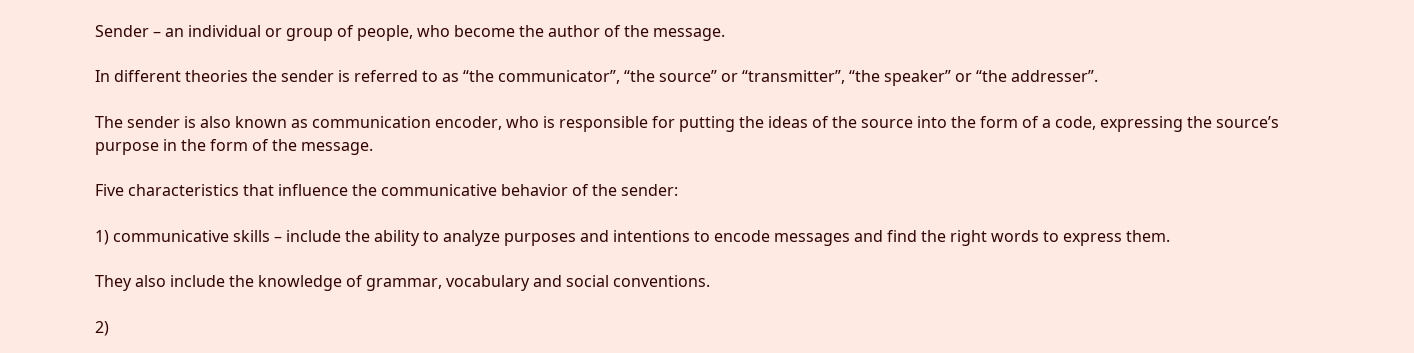Sender – an individual or group of people, who become the author of the message.

In different theories the sender is referred to as “the communicator”, “the source” or “transmitter”, “the speaker” or “the addresser”.

The sender is also known as communication encoder, who is responsible for putting the ideas of the source into the form of a code, expressing the source’s purpose in the form of the message.

Five characteristics that influence the communicative behavior of the sender:

1) communicative skills – include the ability to analyze purposes and intentions to encode messages and find the right words to express them.

They also include the knowledge of grammar, vocabulary and social conventions.

2)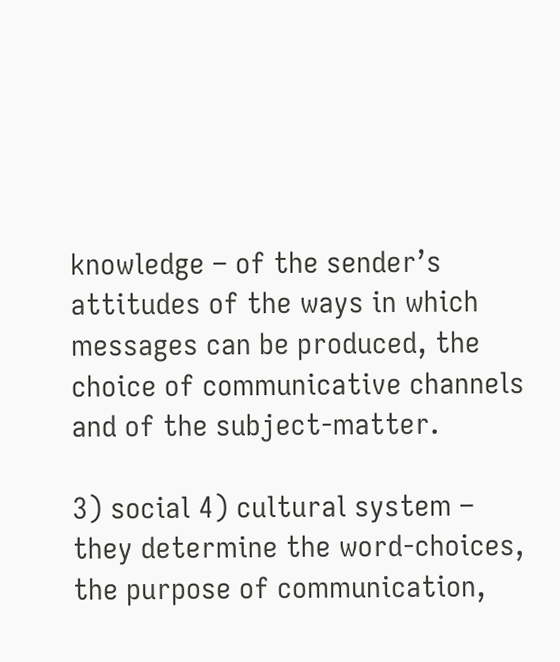knowledge – of the sender’s attitudes of the ways in which messages can be produced, the choice of communicative channels and of the subject-matter.

3) social 4) cultural system – they determine the word-choices, the purpose of communication,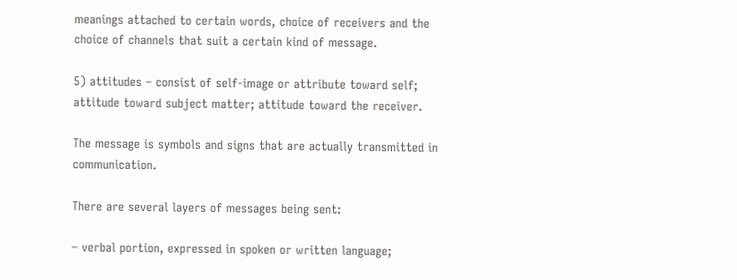meanings attached to certain words, choice of receivers and the choice of channels that suit a certain kind of message.

5) attitudes – consist of self-image or attribute toward self; attitude toward subject matter; attitude toward the receiver.

The message is symbols and signs that are actually transmitted in communication.

There are several layers of messages being sent:

– verbal portion, expressed in spoken or written language;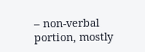– non-verbal portion, mostly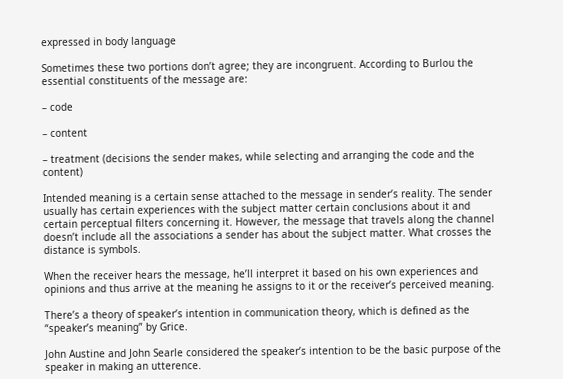expressed in body language

Sometimes these two portions don’t agree; they are incongruent. According to Burlou the essential constituents of the message are:

– code

– content

– treatment (decisions the sender makes, while selecting and arranging the code and the content)

Intended meaning is a certain sense attached to the message in sender’s reality. The sender usually has certain experiences with the subject matter certain conclusions about it and certain perceptual filters concerning it. However, the message that travels along the channel doesn’t include all the associations a sender has about the subject matter. What crosses the distance is symbols.

When the receiver hears the message, he’ll interpret it based on his own experiences and opinions and thus arrive at the meaning he assigns to it or the receiver’s perceived meaning.

There’s a theory of speaker’s intention in communication theory, which is defined as the “speaker’s meaning” by Grice.

John Austine and John Searle considered the speaker’s intention to be the basic purpose of the speaker in making an utterence.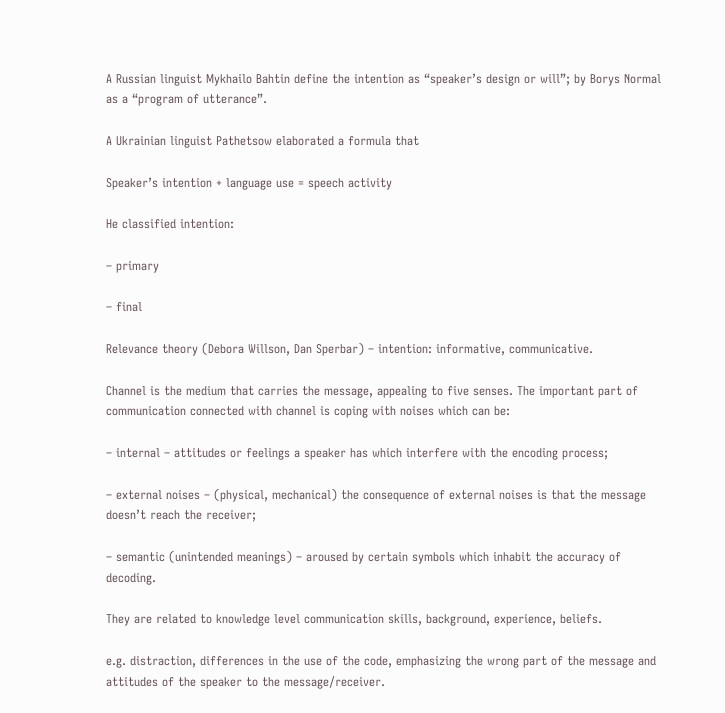A Russian linguist Mykhailo Bahtin define the intention as “speaker’s design or will”; by Borys Normal as a “program of utterance”.

A Ukrainian linguist Pathetsow elaborated a formula that

Speaker’s intention + language use = speech activity

He classified intention:

– primary

– final

Relevance theory (Debora Willson, Dan Sperbar) – intention: informative, communicative.

Channel is the medium that carries the message, appealing to five senses. The important part of communication connected with channel is coping with noises which can be:

– internal – attitudes or feelings a speaker has which interfere with the encoding process;

– external noises – (physical, mechanical) the consequence of external noises is that the message doesn’t reach the receiver;

– semantic (unintended meanings) – aroused by certain symbols which inhabit the accuracy of decoding.

They are related to knowledge level communication skills, background, experience, beliefs.

e.g. distraction, differences in the use of the code, emphasizing the wrong part of the message and attitudes of the speaker to the message/receiver.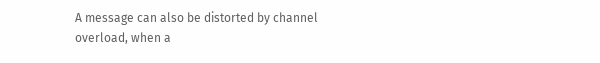A message can also be distorted by channel overload, when a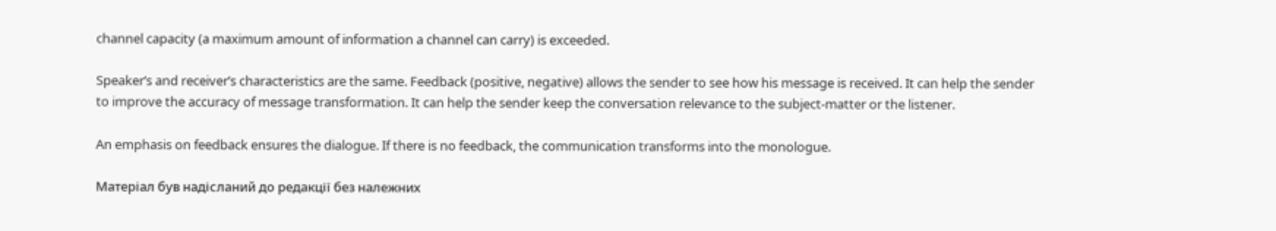channel capacity (a maximum amount of information a channel can carry) is exceeded.

Speaker’s and receiver’s characteristics are the same. Feedback (positive, negative) allows the sender to see how his message is received. It can help the sender to improve the accuracy of message transformation. It can help the sender keep the conversation relevance to the subject-matter or the listener.

An emphasis on feedback ensures the dialogue. If there is no feedback, the communication transforms into the monologue.

Матеріал був надісланий до редакції без належних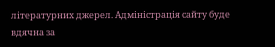літературних джерел. Адміністрація сайту буде вдячна за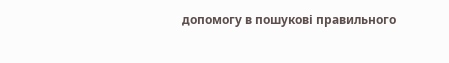допомогу в пошукові правильного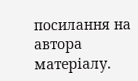посилання на автора матеріалу.